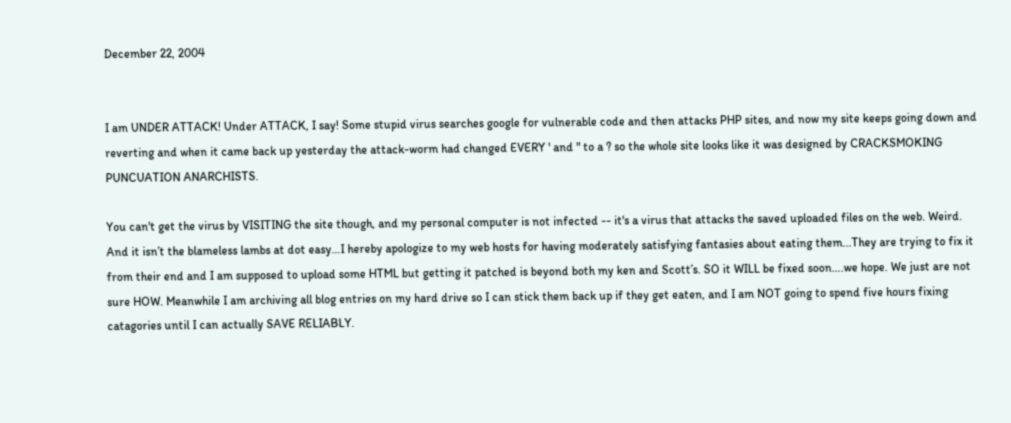December 22, 2004


I am UNDER ATTACK! Under ATTACK, I say! Some stupid virus searches google for vulnerable code and then attacks PHP sites, and now my site keeps going down and reverting and when it came back up yesterday the attack-worm had changed EVERY ' and " to a ? so the whole site looks like it was designed by CRACKSMOKING PUNCUATION ANARCHISTS.

You can't get the virus by VISITING the site though, and my personal computer is not infected -- it's a virus that attacks the saved uploaded files on the web. Weird.
And it isn’t the blameless lambs at dot easy…I hereby apologize to my web hosts for having moderately satisfying fantasies about eating them...They are trying to fix it from their end and I am supposed to upload some HTML but getting it patched is beyond both my ken and Scott’s. SO it WILL be fixed soon….we hope. We just are not sure HOW. Meanwhile I am archiving all blog entries on my hard drive so I can stick them back up if they get eaten, and I am NOT going to spend five hours fixing catagories until I can actually SAVE RELIABLY.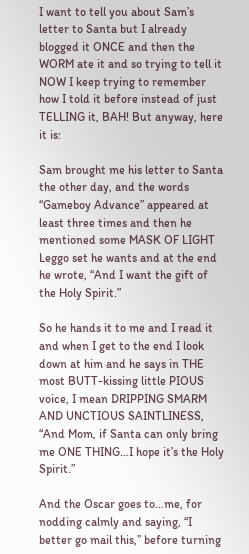I want to tell you about Sam’s letter to Santa but I already blogged it ONCE and then the WORM ate it and so trying to tell it NOW I keep trying to remember how I told it before instead of just TELLING it, BAH! But anyway, here it is:

Sam brought me his letter to Santa the other day, and the words “Gameboy Advance” appeared at least three times and then he mentioned some MASK OF LIGHT Leggo set he wants and at the end he wrote, “And I want the gift of the Holy Spirit.”

So he hands it to me and I read it and when I get to the end I look down at him and he says in THE most BUTT-kissing little PIOUS voice, I mean DRIPPING SMARM AND UNCTIOUS SAINTLINESS, “And Mom, if Santa can only bring me ONE THING…I hope it’s the Holy Spirit.”

And the Oscar goes to…me, for nodding calmly and saying, “I better go mail this,” before turning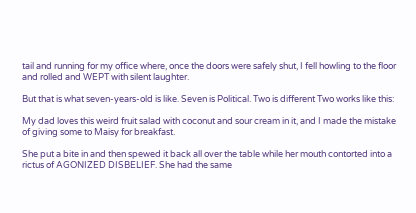tail and running for my office where, once the doors were safely shut, I fell howling to the floor and rolled and WEPT with silent laughter.

But that is what seven-years-old is like. Seven is Political. Two is different Two works like this:

My dad loves this weird fruit salad with coconut and sour cream in it, and I made the mistake of giving some to Maisy for breakfast.

She put a bite in and then spewed it back all over the table while her mouth contorted into a rictus of AGONIZED DISBELIEF. She had the same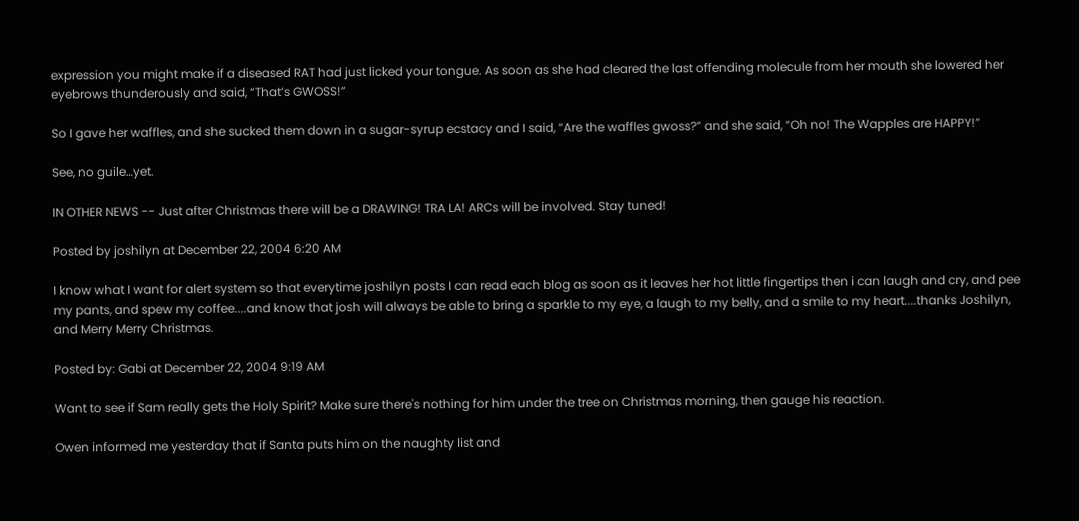expression you might make if a diseased RAT had just licked your tongue. As soon as she had cleared the last offending molecule from her mouth she lowered her eyebrows thunderously and said, “That’s GWOSS!”

So I gave her waffles, and she sucked them down in a sugar-syrup ecstacy and I said, “Are the waffles gwoss?” and she said, “Oh no! The Wapples are HAPPY!”

See, no guile…yet.

IN OTHER NEWS -- Just after Christmas there will be a DRAWING! TRA LA! ARCs will be involved. Stay tuned!

Posted by joshilyn at December 22, 2004 6:20 AM

I know what I want for alert system so that everytime joshilyn posts I can read each blog as soon as it leaves her hot little fingertips then i can laugh and cry, and pee my pants, and spew my coffee....and know that josh will always be able to bring a sparkle to my eye, a laugh to my belly, and a smile to my heart....thanks Joshilyn, and Merry Merry Christmas.

Posted by: Gabi at December 22, 2004 9:19 AM

Want to see if Sam really gets the Holy Spirit? Make sure there's nothing for him under the tree on Christmas morning, then gauge his reaction.

Owen informed me yesterday that if Santa puts him on the naughty list and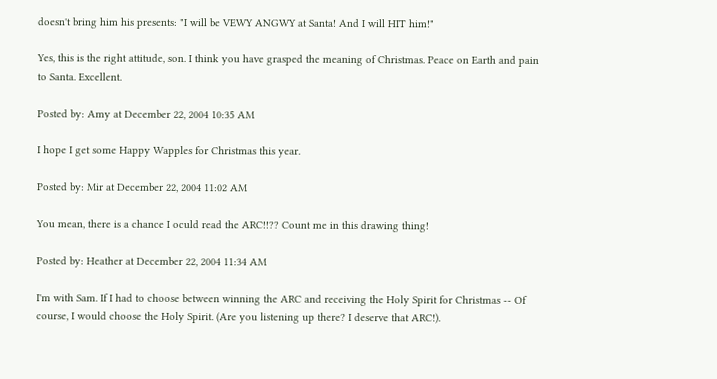doesn't bring him his presents: "I will be VEWY ANGWY at Santa! And I will HIT him!"

Yes, this is the right attitude, son. I think you have grasped the meaning of Christmas. Peace on Earth and pain to Santa. Excellent.

Posted by: Amy at December 22, 2004 10:35 AM

I hope I get some Happy Wapples for Christmas this year.

Posted by: Mir at December 22, 2004 11:02 AM

You mean, there is a chance I oculd read the ARC!!?? Count me in this drawing thing!

Posted by: Heather at December 22, 2004 11:34 AM

I'm with Sam. If I had to choose between winning the ARC and receiving the Holy Spirit for Christmas -- Of course, I would choose the Holy Spirit. (Are you listening up there? I deserve that ARC!).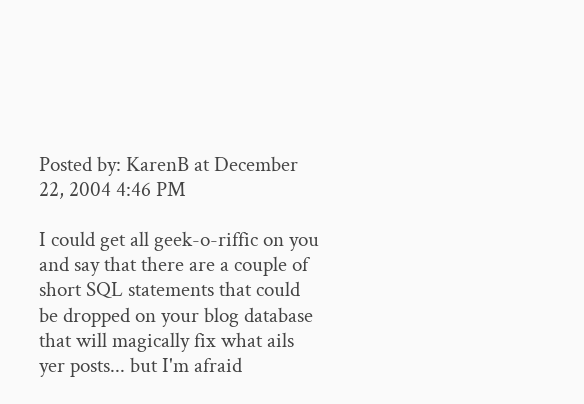Posted by: KarenB at December 22, 2004 4:46 PM

I could get all geek-o-riffic on you and say that there are a couple of short SQL statements that could be dropped on your blog database that will magically fix what ails yer posts... but I'm afraid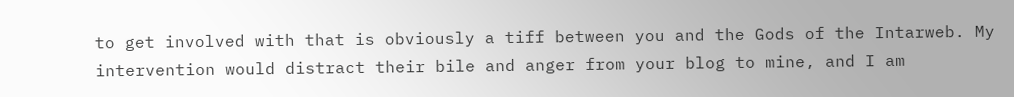to get involved with that is obviously a tiff between you and the Gods of the Intarweb. My intervention would distract their bile and anger from your blog to mine, and I am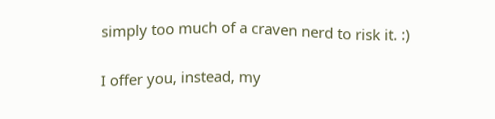simply too much of a craven nerd to risk it. :)

I offer you, instead, my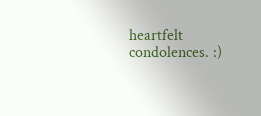heartfelt condolences. :)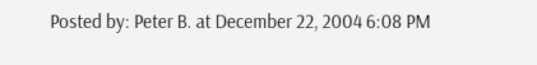Posted by: Peter B. at December 22, 2004 6:08 PM